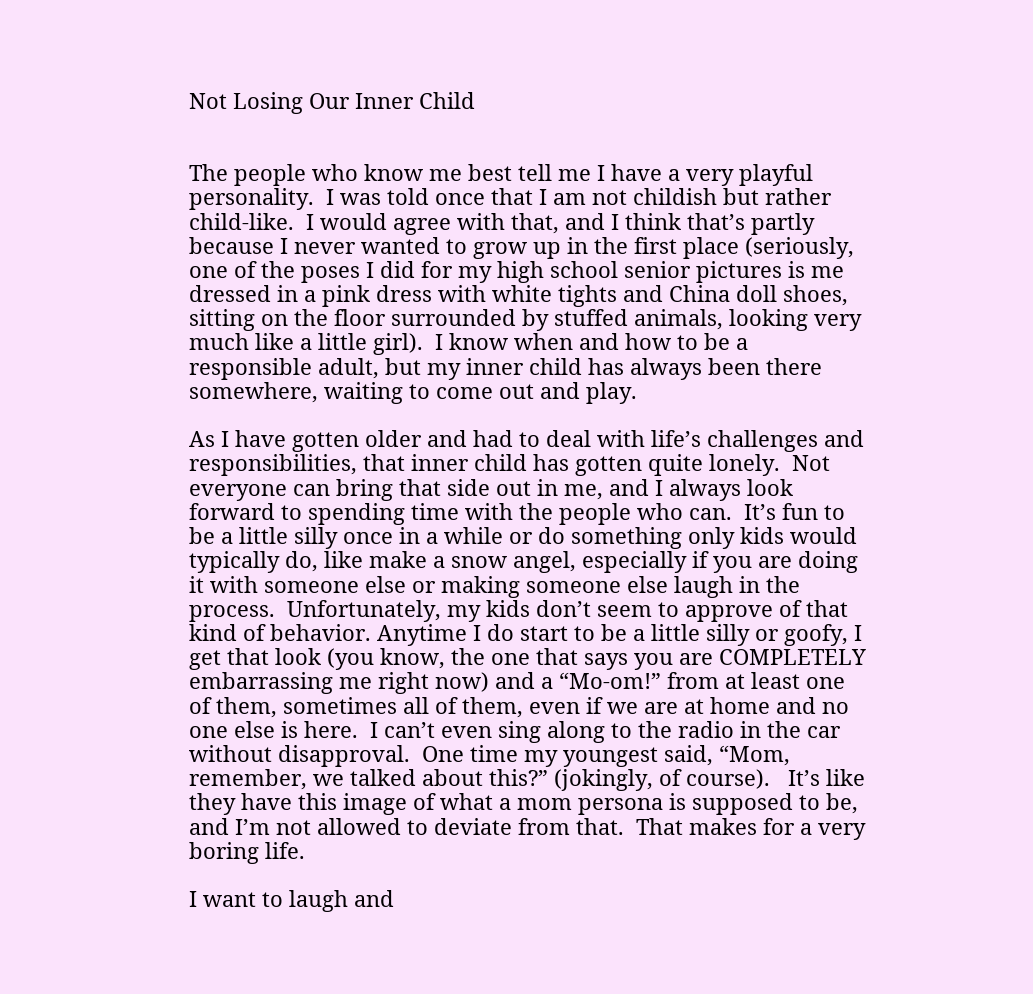Not Losing Our Inner Child


The people who know me best tell me I have a very playful personality.  I was told once that I am not childish but rather child-like.  I would agree with that, and I think that’s partly because I never wanted to grow up in the first place (seriously, one of the poses I did for my high school senior pictures is me dressed in a pink dress with white tights and China doll shoes, sitting on the floor surrounded by stuffed animals, looking very much like a little girl).  I know when and how to be a responsible adult, but my inner child has always been there somewhere, waiting to come out and play.

As I have gotten older and had to deal with life’s challenges and responsibilities, that inner child has gotten quite lonely.  Not everyone can bring that side out in me, and I always look forward to spending time with the people who can.  It’s fun to be a little silly once in a while or do something only kids would typically do, like make a snow angel, especially if you are doing it with someone else or making someone else laugh in the process.  Unfortunately, my kids don’t seem to approve of that kind of behavior. Anytime I do start to be a little silly or goofy, I get that look (you know, the one that says you are COMPLETELY embarrassing me right now) and a “Mo-om!” from at least one of them, sometimes all of them, even if we are at home and no one else is here.  I can’t even sing along to the radio in the car without disapproval.  One time my youngest said, “Mom, remember, we talked about this?” (jokingly, of course).   It’s like they have this image of what a mom persona is supposed to be, and I’m not allowed to deviate from that.  That makes for a very boring life.

I want to laugh and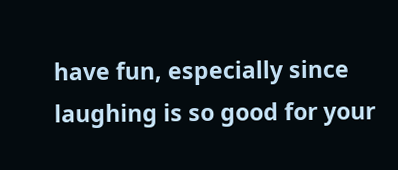have fun, especially since laughing is so good for your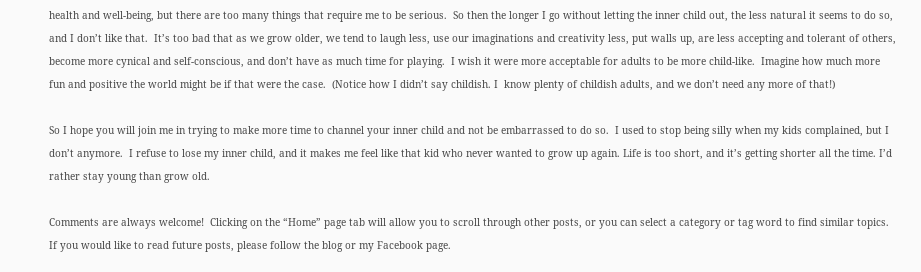health and well-being, but there are too many things that require me to be serious.  So then the longer I go without letting the inner child out, the less natural it seems to do so, and I don’t like that.  It’s too bad that as we grow older, we tend to laugh less, use our imaginations and creativity less, put walls up, are less accepting and tolerant of others, become more cynical and self-conscious, and don’t have as much time for playing.  I wish it were more acceptable for adults to be more child-like.  Imagine how much more fun and positive the world might be if that were the case.  (Notice how I didn’t say childish. I  know plenty of childish adults, and we don’t need any more of that!)

So I hope you will join me in trying to make more time to channel your inner child and not be embarrassed to do so.  I used to stop being silly when my kids complained, but I don’t anymore.  I refuse to lose my inner child, and it makes me feel like that kid who never wanted to grow up again. Life is too short, and it’s getting shorter all the time. I’d rather stay young than grow old.

Comments are always welcome!  Clicking on the “Home” page tab will allow you to scroll through other posts, or you can select a category or tag word to find similar topics.  If you would like to read future posts, please follow the blog or my Facebook page.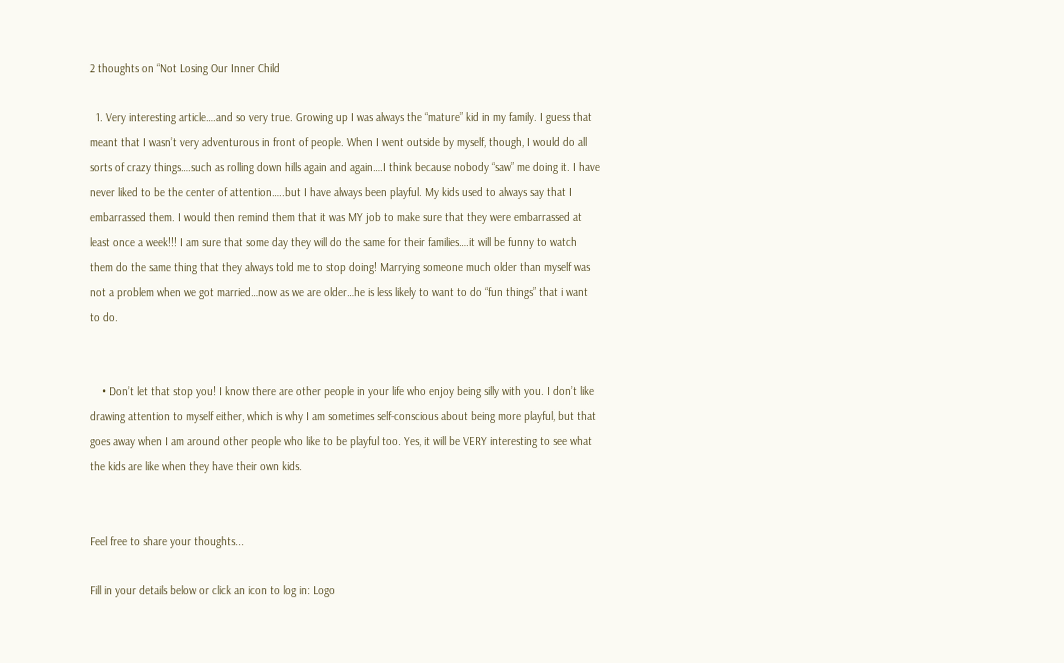2 thoughts on “Not Losing Our Inner Child

  1. Very interesting article….and so very true. Growing up I was always the “mature” kid in my family. I guess that meant that I wasn’t very adventurous in front of people. When I went outside by myself, though, I would do all sorts of crazy things….such as rolling down hills again and again….I think because nobody “saw” me doing it. I have never liked to be the center of attention…..but I have always been playful. My kids used to always say that I embarrassed them. I would then remind them that it was MY job to make sure that they were embarrassed at least once a week!!! I am sure that some day they will do the same for their families….it will be funny to watch them do the same thing that they always told me to stop doing! Marrying someone much older than myself was not a problem when we got married…now as we are older…he is less likely to want to do “fun things” that i want to do.


    • Don’t let that stop you! I know there are other people in your life who enjoy being silly with you. I don’t like drawing attention to myself either, which is why I am sometimes self-conscious about being more playful, but that goes away when I am around other people who like to be playful too. Yes, it will be VERY interesting to see what the kids are like when they have their own kids.


Feel free to share your thoughts...

Fill in your details below or click an icon to log in: Logo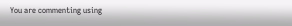You are commenting using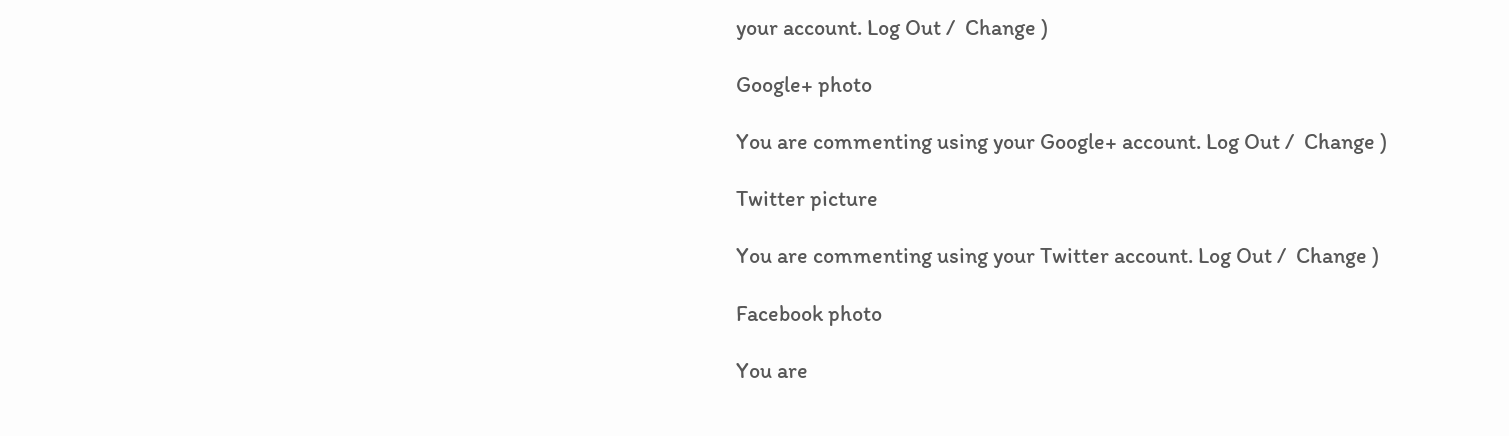your account. Log Out /  Change )

Google+ photo

You are commenting using your Google+ account. Log Out /  Change )

Twitter picture

You are commenting using your Twitter account. Log Out /  Change )

Facebook photo

You are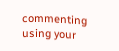commenting using your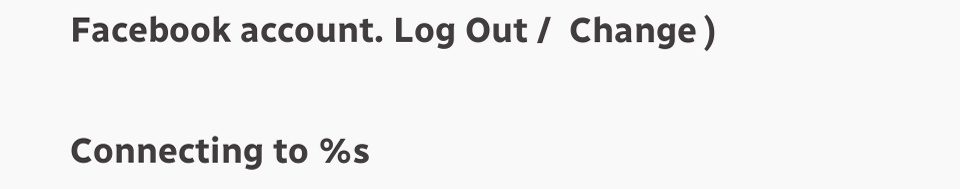Facebook account. Log Out /  Change )


Connecting to %s